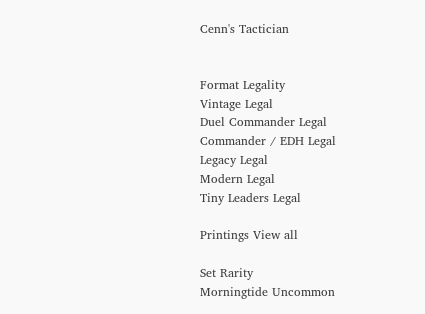Cenn's Tactician


Format Legality
Vintage Legal
Duel Commander Legal
Commander / EDH Legal
Legacy Legal
Modern Legal
Tiny Leaders Legal

Printings View all

Set Rarity
Morningtide Uncommon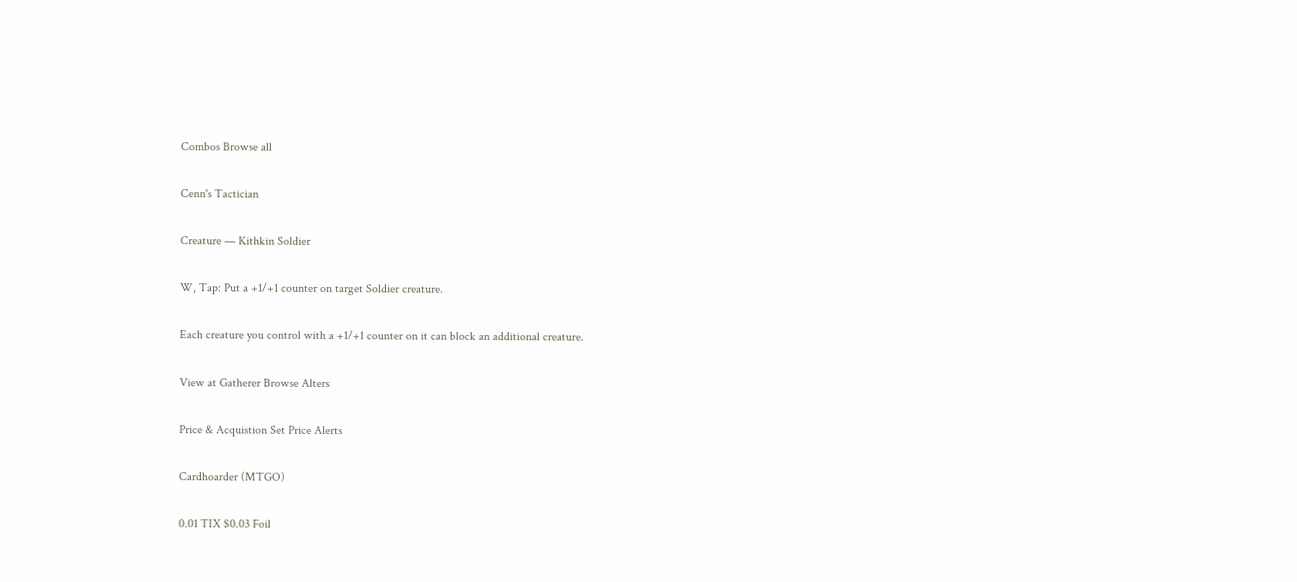Combos Browse all

Cenn's Tactician

Creature — Kithkin Soldier

W, Tap: Put a +1/+1 counter on target Soldier creature.

Each creature you control with a +1/+1 counter on it can block an additional creature.

View at Gatherer Browse Alters

Price & Acquistion Set Price Alerts

Cardhoarder (MTGO)

0.01 TIX $0.03 Foil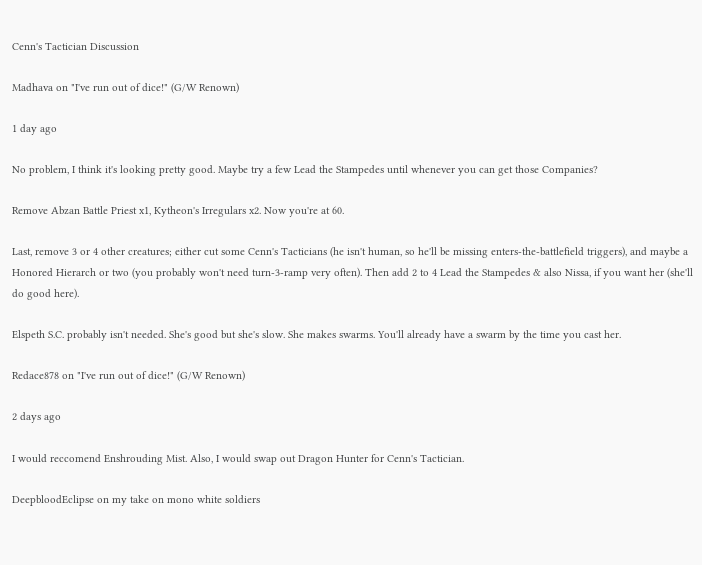Cenn's Tactician Discussion

Madhava on "I've run out of dice!" (G/W Renown)

1 day ago

No problem, I think it's looking pretty good. Maybe try a few Lead the Stampedes until whenever you can get those Companies?

Remove Abzan Battle Priest x1, Kytheon's Irregulars x2. Now you're at 60.

Last, remove 3 or 4 other creatures; either cut some Cenn's Tacticians (he isn't human, so he'll be missing enters-the-battlefield triggers), and maybe a Honored Hierarch or two (you probably won't need turn-3-ramp very often). Then add 2 to 4 Lead the Stampedes & also Nissa, if you want her (she'll do good here).

Elspeth S.C. probably isn't needed. She's good but she's slow. She makes swarms. You'll already have a swarm by the time you cast her.

Redace878 on "I've run out of dice!" (G/W Renown)

2 days ago

I would reccomend Enshrouding Mist. Also, I would swap out Dragon Hunter for Cenn's Tactician.

DeepbloodEclipse on my take on mono white soldiers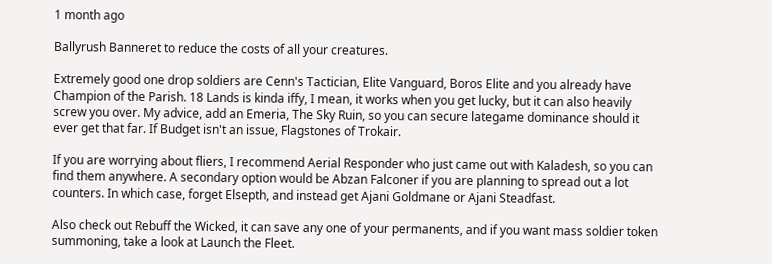1 month ago

Ballyrush Banneret to reduce the costs of all your creatures.

Extremely good one drop soldiers are Cenn's Tactician, Elite Vanguard, Boros Elite and you already have Champion of the Parish. 18 Lands is kinda iffy, I mean, it works when you get lucky, but it can also heavily screw you over. My advice, add an Emeria, The Sky Ruin, so you can secure lategame dominance should it ever get that far. If Budget isn't an issue, Flagstones of Trokair.

If you are worrying about fliers, I recommend Aerial Responder who just came out with Kaladesh, so you can find them anywhere. A secondary option would be Abzan Falconer if you are planning to spread out a lot counters. In which case, forget Elsepth, and instead get Ajani Goldmane or Ajani Steadfast.

Also check out Rebuff the Wicked, it can save any one of your permanents, and if you want mass soldier token summoning, take a look at Launch the Fleet.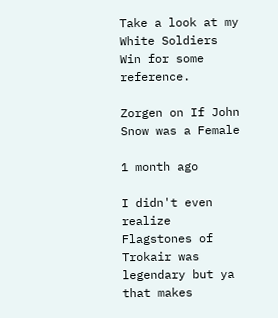Take a look at my White Soldiers Win for some reference.

Zorgen on If John Snow was a Female

1 month ago

I didn't even realize Flagstones of Trokair was legendary but ya that makes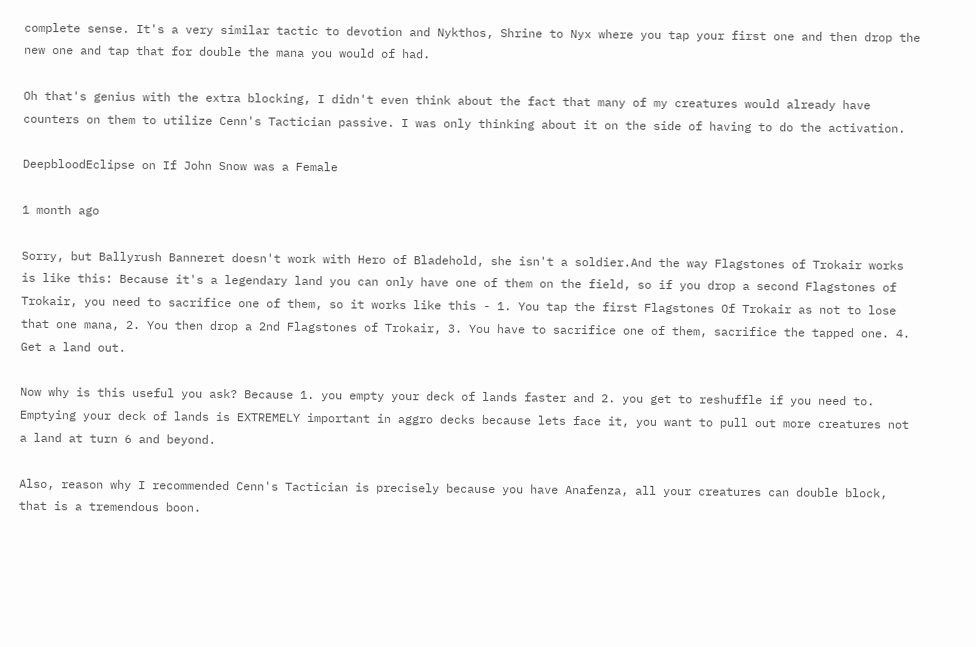complete sense. It's a very similar tactic to devotion and Nykthos, Shrine to Nyx where you tap your first one and then drop the new one and tap that for double the mana you would of had.

Oh that's genius with the extra blocking, I didn't even think about the fact that many of my creatures would already have counters on them to utilize Cenn's Tactician passive. I was only thinking about it on the side of having to do the activation.

DeepbloodEclipse on If John Snow was a Female

1 month ago

Sorry, but Ballyrush Banneret doesn't work with Hero of Bladehold, she isn't a soldier.And the way Flagstones of Trokair works is like this: Because it's a legendary land you can only have one of them on the field, so if you drop a second Flagstones of Trokair, you need to sacrifice one of them, so it works like this - 1. You tap the first Flagstones Of Trokair as not to lose that one mana, 2. You then drop a 2nd Flagstones of Trokair, 3. You have to sacrifice one of them, sacrifice the tapped one. 4. Get a land out.

Now why is this useful you ask? Because 1. you empty your deck of lands faster and 2. you get to reshuffle if you need to. Emptying your deck of lands is EXTREMELY important in aggro decks because lets face it, you want to pull out more creatures not a land at turn 6 and beyond.

Also, reason why I recommended Cenn's Tactician is precisely because you have Anafenza, all your creatures can double block, that is a tremendous boon.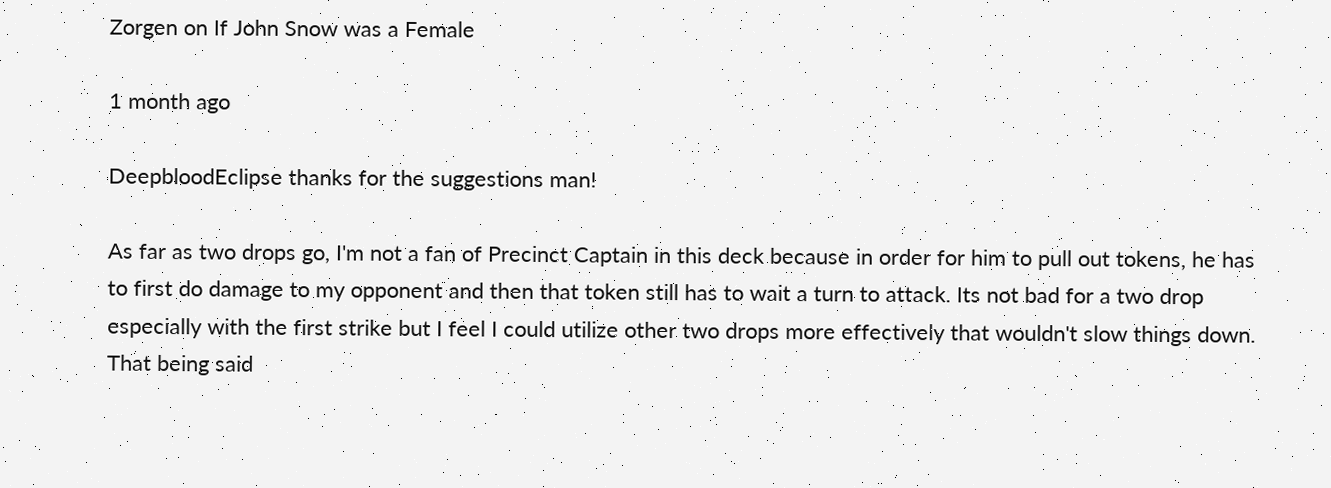Zorgen on If John Snow was a Female

1 month ago

DeepbloodEclipse thanks for the suggestions man!

As far as two drops go, I'm not a fan of Precinct Captain in this deck because in order for him to pull out tokens, he has to first do damage to my opponent and then that token still has to wait a turn to attack. Its not bad for a two drop especially with the first strike but I feel I could utilize other two drops more effectively that wouldn't slow things down. That being said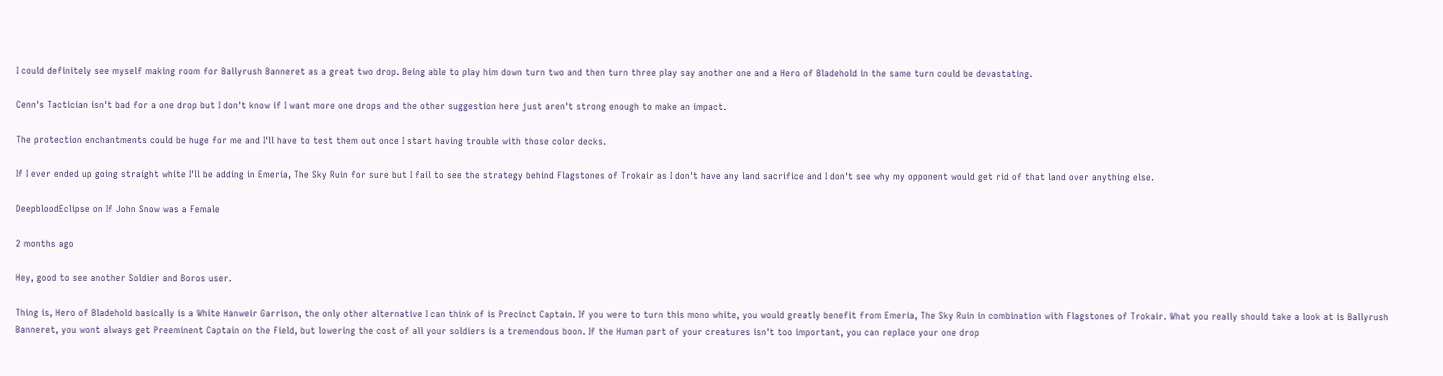I could definitely see myself making room for Ballyrush Banneret as a great two drop. Being able to play him down turn two and then turn three play say another one and a Hero of Bladehold in the same turn could be devastating.

Cenn's Tactician isn't bad for a one drop but I don't know if I want more one drops and the other suggestion here just aren't strong enough to make an impact.

The protection enchantments could be huge for me and I'll have to test them out once I start having trouble with those color decks.

If I ever ended up going straight white I'll be adding in Emeria, The Sky Ruin for sure but I fail to see the strategy behind Flagstones of Trokair as I don't have any land sacrifice and I don't see why my opponent would get rid of that land over anything else.

DeepbloodEclipse on If John Snow was a Female

2 months ago

Hey, good to see another Soldier and Boros user.

Thing is, Hero of Bladehold basically is a White Hanweir Garrison, the only other alternative I can think of is Precinct Captain. If you were to turn this mono white, you would greatly benefit from Emeria, The Sky Ruin in combination with Flagstones of Trokair. What you really should take a look at is Ballyrush Banneret, you wont always get Preeminent Captain on the Field, but lowering the cost of all your soldiers is a tremendous boon. If the Human part of your creatures isn't too important, you can replace your one drop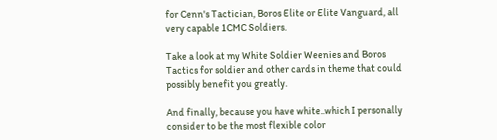for Cenn's Tactician, Boros Elite or Elite Vanguard, all very capable 1CMC Soldiers.

Take a look at my White Soldier Weenies and Boros Tactics for soldier and other cards in theme that could possibly benefit you greatly.

And finally, because you have white..which I personally consider to be the most flexible color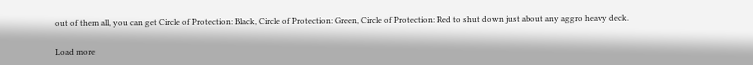out of them all, you can get Circle of Protection: Black, Circle of Protection: Green, Circle of Protection: Red to shut down just about any aggro heavy deck.

Load more